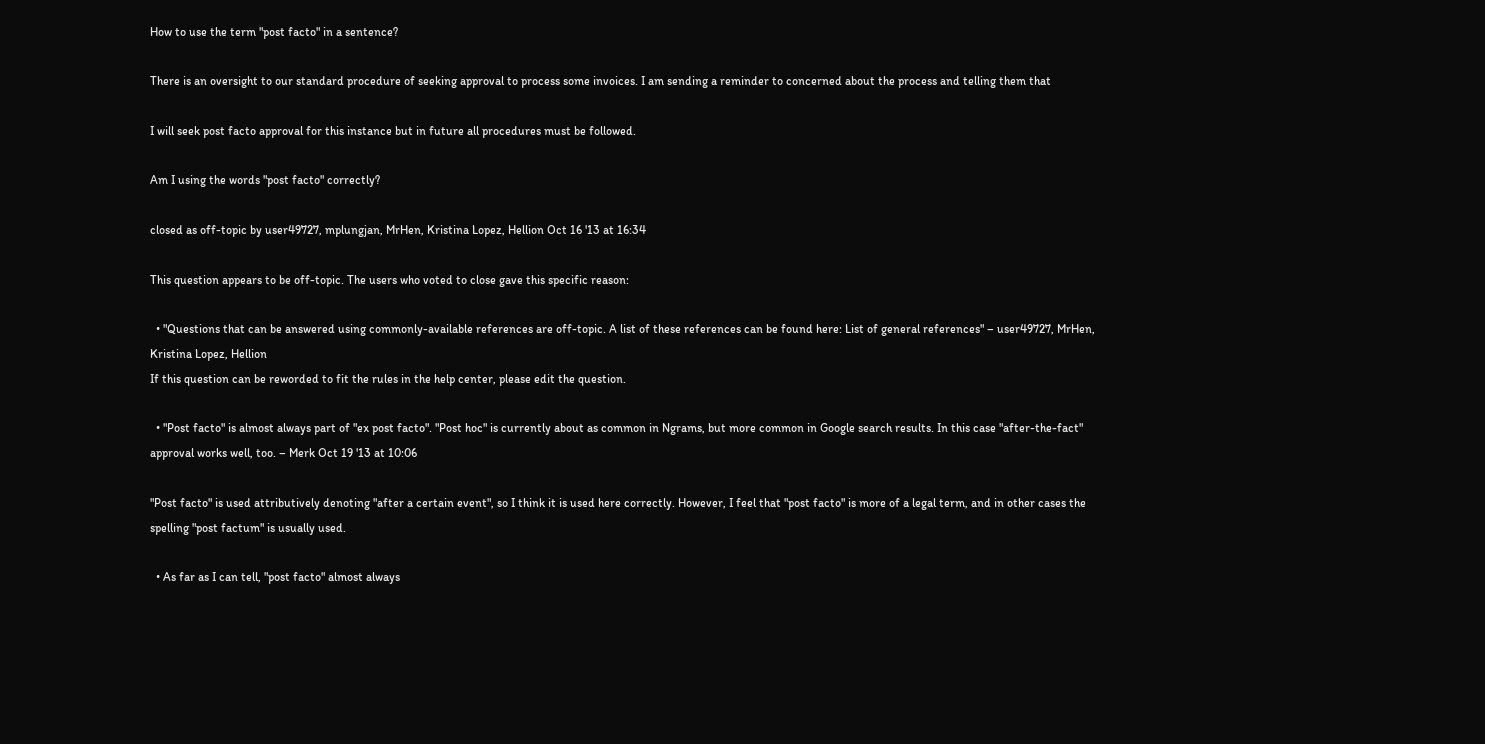How to use the term "post facto" in a sentence?

There is an oversight to our standard procedure of seeking approval to process some invoices. I am sending a reminder to concerned about the process and telling them that

I will seek post facto approval for this instance but in future all procedures must be followed.

Am I using the words "post facto" correctly?

closed as off-topic by user49727, mplungjan, MrHen, Kristina Lopez, Hellion Oct 16 '13 at 16:34

This question appears to be off-topic. The users who voted to close gave this specific reason:

  • "Questions that can be answered using commonly-available references are off-topic. A list of these references can be found here: List of general references" – user49727, MrHen, Kristina Lopez, Hellion
If this question can be reworded to fit the rules in the help center, please edit the question.

  • "Post facto" is almost always part of "ex post facto". "Post hoc" is currently about as common in Ngrams, but more common in Google search results. In this case "after-the-fact" approval works well, too. – Merk Oct 19 '13 at 10:06

"Post facto" is used attributively denoting "after a certain event", so I think it is used here correctly. However, I feel that "post facto" is more of a legal term, and in other cases the spelling "post factum" is usually used.

  • As far as I can tell, "post facto" almost always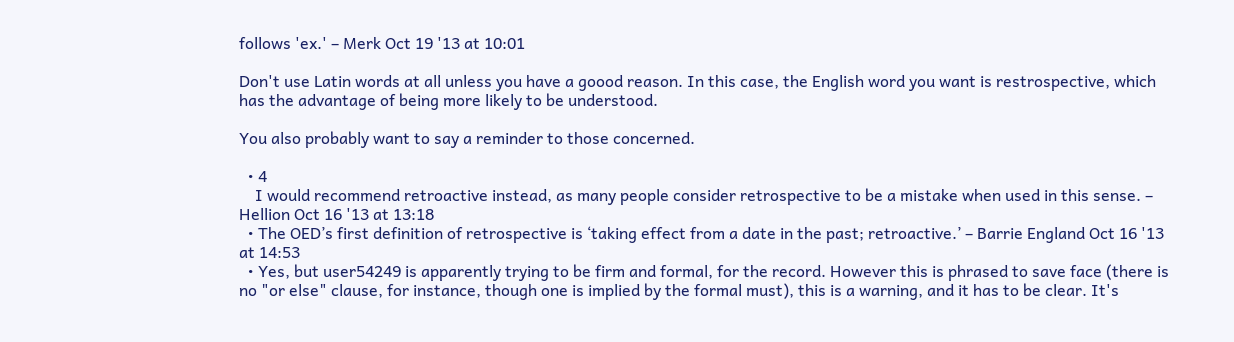follows 'ex.' – Merk Oct 19 '13 at 10:01

Don't use Latin words at all unless you have a goood reason. In this case, the English word you want is restrospective, which has the advantage of being more likely to be understood.

You also probably want to say a reminder to those concerned.

  • 4
    I would recommend retroactive instead, as many people consider retrospective to be a mistake when used in this sense. – Hellion Oct 16 '13 at 13:18
  • The OED’s first definition of retrospective is ‘taking effect from a date in the past; retroactive.’ – Barrie England Oct 16 '13 at 14:53
  • Yes, but user54249 is apparently trying to be firm and formal, for the record. However this is phrased to save face (there is no "or else" clause, for instance, though one is implied by the formal must), this is a warning, and it has to be clear. It's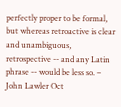perfectly proper to be formal, but whereas retroactive is clear and unambiguous, retrospective -- and any Latin phrase -- would be less so. – John Lawler Oct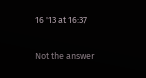16 '13 at 16:37

Not the answer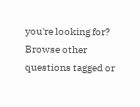you're looking for? Browse other questions tagged or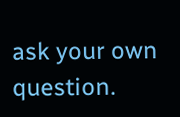ask your own question.